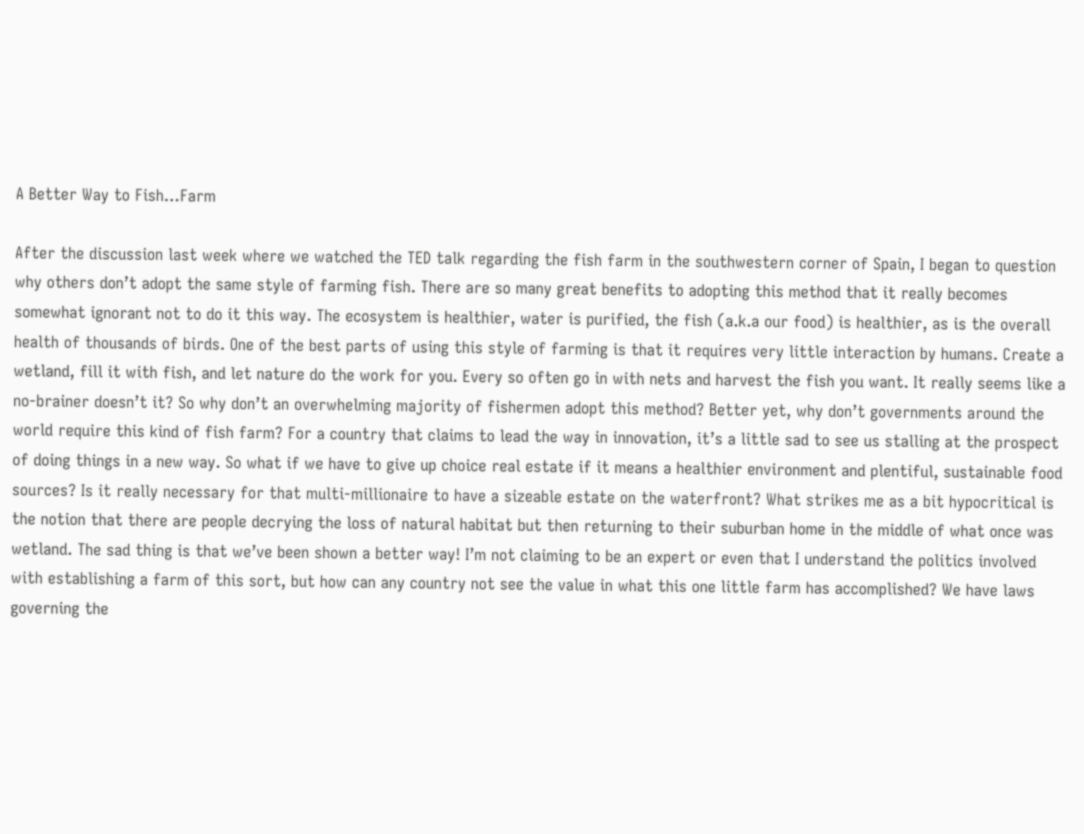A Better Way to Fish…Farm

After the discussion last week where we watched the TED talk regarding the fish farm in the southwestern corner of Spain, I began to question why others don’t adopt the same style of farming fish. There are so many great benefits to adopting this method that it really becomes somewhat ignorant not to do it this way. The ecosystem is healthier, water is purified, the fish (a.k.a our food) is healthier, as is the overall health of thousands of birds. One of the best parts of using this style of farming is that it requires very little interaction by humans. Create a wetland, fill it with fish, and let nature do the work for you. Every so often go in with nets and harvest the fish you want. It really seems like a no-brainer doesn’t it? So why don’t an overwhelming majority of fishermen adopt this method? Better yet, why don’t governments around the world require this kind of fish farm? For a country that claims to lead the way in innovation, it’s a little sad to see us stalling at the prospect of doing things in a new way. So what if we have to give up choice real estate if it means a healthier environment and plentiful, sustainable food sources? Is it really necessary for that multi-millionaire to have a sizeable estate on the waterfront? What strikes me as a bit hypocritical is the notion that there are people decrying the loss of natural habitat but then returning to their suburban home in the middle of what once was wetland. The sad thing is that we’ve been shown a better way! I’m not claiming to be an expert or even that I understand the politics involved with establishing a farm of this sort, but how can any country not see the value in what this one little farm has accomplished? We have laws governing the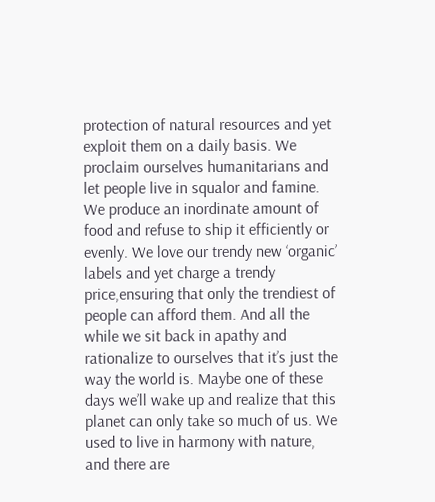protection of natural resources and yet exploit them on a daily basis. We proclaim ourselves humanitarians and let people live in squalor and famine. We produce an inordinate amount of food and refuse to ship it efficiently or evenly. We love our trendy new ‘organic’ labels and yet charge a trendy price,ensuring that only the trendiest of people can afford them. And all the while we sit back in apathy and rationalize to ourselves that it’s just the way the world is. Maybe one of these days we’ll wake up and realize that this planet can only take so much of us. We used to live in harmony with nature, and there are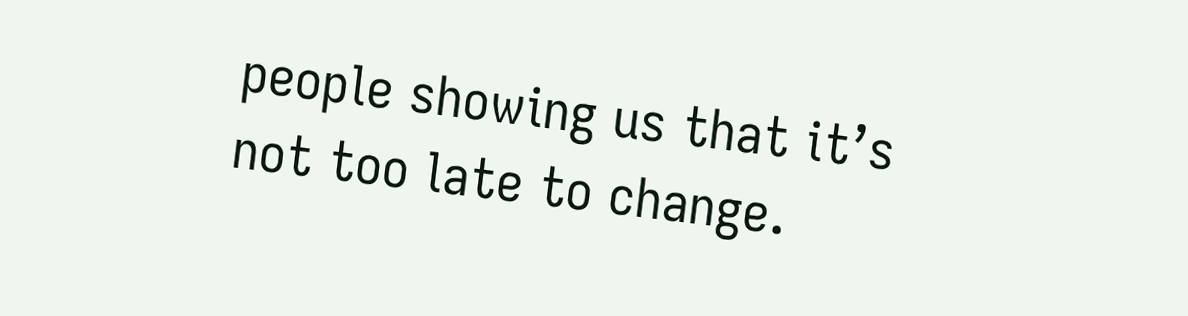people showing us that it’s not too late to change.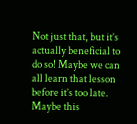Not just that, but it’s actually beneficial to do so! Maybe we can all learn that lesson before it’s too late. Maybe this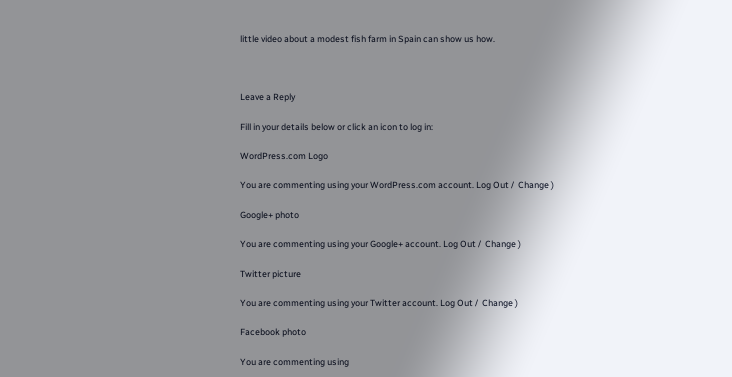little video about a modest fish farm in Spain can show us how.



Leave a Reply

Fill in your details below or click an icon to log in:

WordPress.com Logo

You are commenting using your WordPress.com account. Log Out /  Change )

Google+ photo

You are commenting using your Google+ account. Log Out /  Change )

Twitter picture

You are commenting using your Twitter account. Log Out /  Change )

Facebook photo

You are commenting using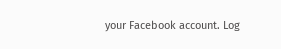your Facebook account. Log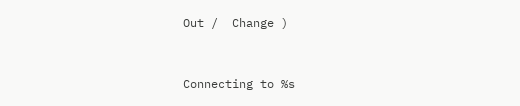Out /  Change )


Connecting to %s